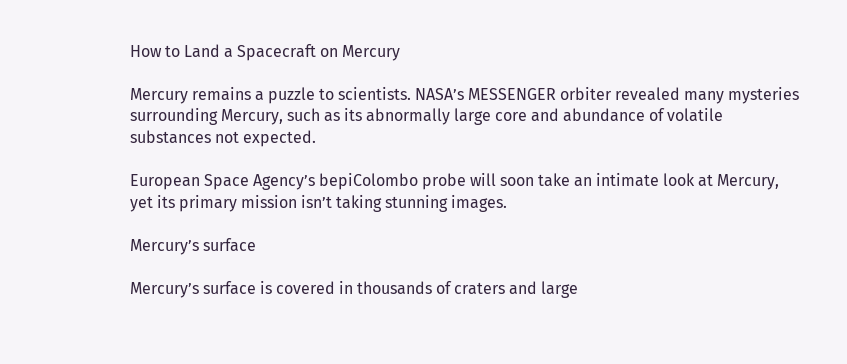How to Land a Spacecraft on Mercury

Mercury remains a puzzle to scientists. NASA’s MESSENGER orbiter revealed many mysteries surrounding Mercury, such as its abnormally large core and abundance of volatile substances not expected.

European Space Agency’s bepiColombo probe will soon take an intimate look at Mercury, yet its primary mission isn’t taking stunning images.

Mercury’s surface

Mercury’s surface is covered in thousands of craters and large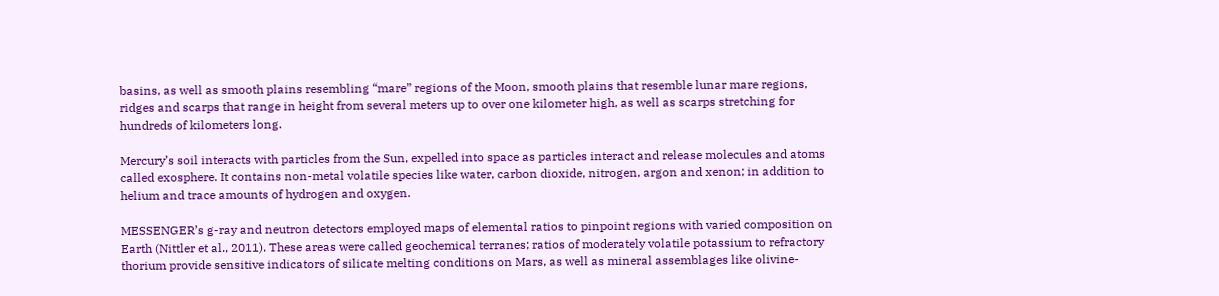basins, as well as smooth plains resembling “mare” regions of the Moon, smooth plains that resemble lunar mare regions, ridges and scarps that range in height from several meters up to over one kilometer high, as well as scarps stretching for hundreds of kilometers long.

Mercury’s soil interacts with particles from the Sun, expelled into space as particles interact and release molecules and atoms called exosphere. It contains non-metal volatile species like water, carbon dioxide, nitrogen, argon and xenon; in addition to helium and trace amounts of hydrogen and oxygen.

MESSENGER’s g-ray and neutron detectors employed maps of elemental ratios to pinpoint regions with varied composition on Earth (Nittler et al., 2011). These areas were called geochemical terranes; ratios of moderately volatile potassium to refractory thorium provide sensitive indicators of silicate melting conditions on Mars, as well as mineral assemblages like olivine-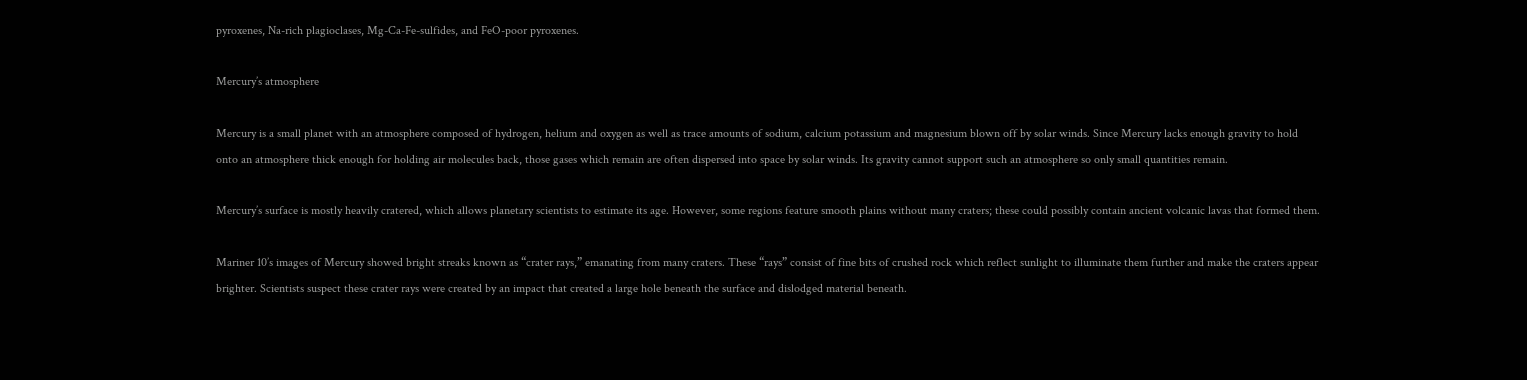pyroxenes, Na-rich plagioclases, Mg-Ca-Fe-sulfides, and FeO-poor pyroxenes.

Mercury’s atmosphere

Mercury is a small planet with an atmosphere composed of hydrogen, helium and oxygen as well as trace amounts of sodium, calcium potassium and magnesium blown off by solar winds. Since Mercury lacks enough gravity to hold onto an atmosphere thick enough for holding air molecules back, those gases which remain are often dispersed into space by solar winds. Its gravity cannot support such an atmosphere so only small quantities remain.

Mercury’s surface is mostly heavily cratered, which allows planetary scientists to estimate its age. However, some regions feature smooth plains without many craters; these could possibly contain ancient volcanic lavas that formed them.

Mariner 10’s images of Mercury showed bright streaks known as “crater rays,” emanating from many craters. These “rays” consist of fine bits of crushed rock which reflect sunlight to illuminate them further and make the craters appear brighter. Scientists suspect these crater rays were created by an impact that created a large hole beneath the surface and dislodged material beneath.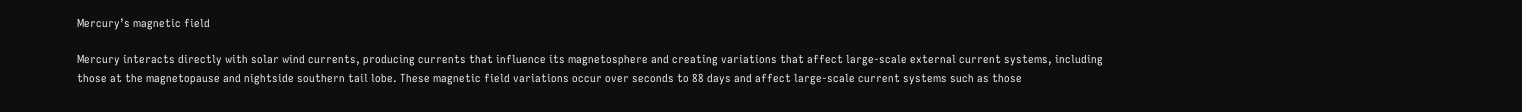Mercury’s magnetic field

Mercury interacts directly with solar wind currents, producing currents that influence its magnetosphere and creating variations that affect large-scale external current systems, including those at the magnetopause and nightside southern tail lobe. These magnetic field variations occur over seconds to 88 days and affect large-scale current systems such as those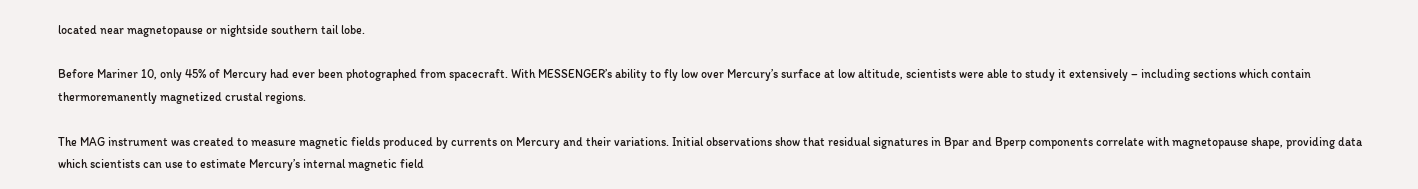located near magnetopause or nightside southern tail lobe.

Before Mariner 10, only 45% of Mercury had ever been photographed from spacecraft. With MESSENGER’s ability to fly low over Mercury’s surface at low altitude, scientists were able to study it extensively – including sections which contain thermoremanently magnetized crustal regions.

The MAG instrument was created to measure magnetic fields produced by currents on Mercury and their variations. Initial observations show that residual signatures in Bpar and Bperp components correlate with magnetopause shape, providing data which scientists can use to estimate Mercury’s internal magnetic field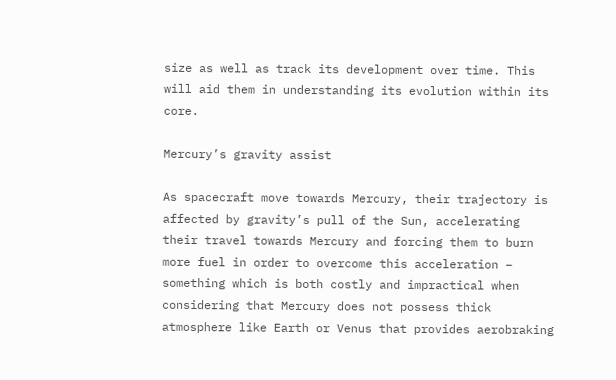size as well as track its development over time. This will aid them in understanding its evolution within its core.

Mercury’s gravity assist

As spacecraft move towards Mercury, their trajectory is affected by gravity’s pull of the Sun, accelerating their travel towards Mercury and forcing them to burn more fuel in order to overcome this acceleration – something which is both costly and impractical when considering that Mercury does not possess thick atmosphere like Earth or Venus that provides aerobraking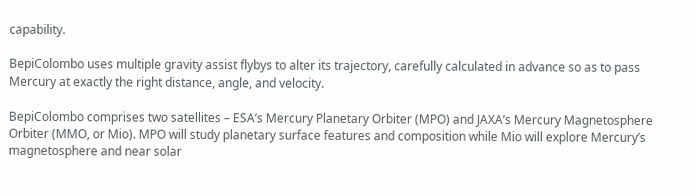capability.

BepiColombo uses multiple gravity assist flybys to alter its trajectory, carefully calculated in advance so as to pass Mercury at exactly the right distance, angle, and velocity.

BepiColombo comprises two satellites – ESA’s Mercury Planetary Orbiter (MPO) and JAXA’s Mercury Magnetosphere Orbiter (MMO, or Mio). MPO will study planetary surface features and composition while Mio will explore Mercury’s magnetosphere and near solar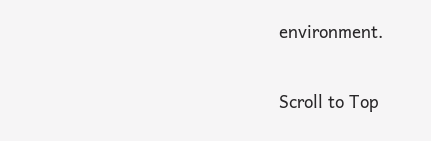environment.

Scroll to Top